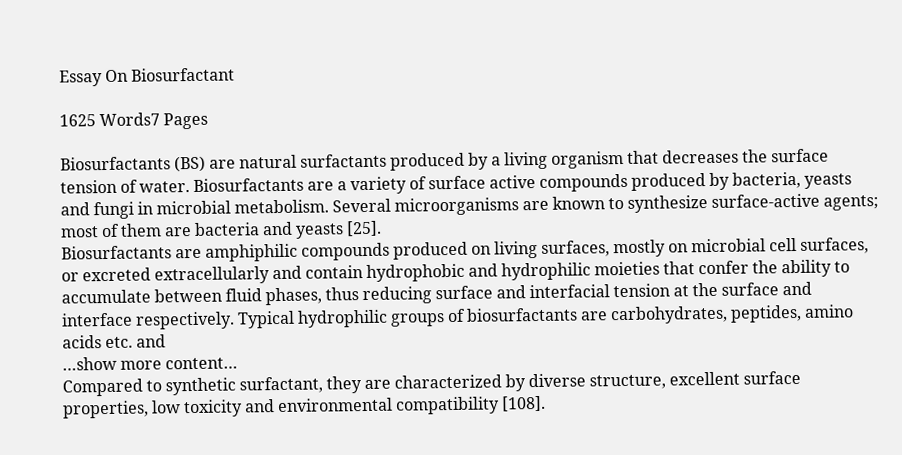Essay On Biosurfactant

1625 Words7 Pages

Biosurfactants (BS) are natural surfactants produced by a living organism that decreases the surface tension of water. Biosurfactants are a variety of surface active compounds produced by bacteria, yeasts and fungi in microbial metabolism. Several microorganisms are known to synthesize surface-active agents; most of them are bacteria and yeasts [25].
Biosurfactants are amphiphilic compounds produced on living surfaces, mostly on microbial cell surfaces, or excreted extracellularly and contain hydrophobic and hydrophilic moieties that confer the ability to accumulate between fluid phases, thus reducing surface and interfacial tension at the surface and interface respectively. Typical hydrophilic groups of biosurfactants are carbohydrates, peptides, amino acids etc. and
…show more content…
Compared to synthetic surfactant, they are characterized by diverse structure, excellent surface properties, low toxicity and environmental compatibility [108].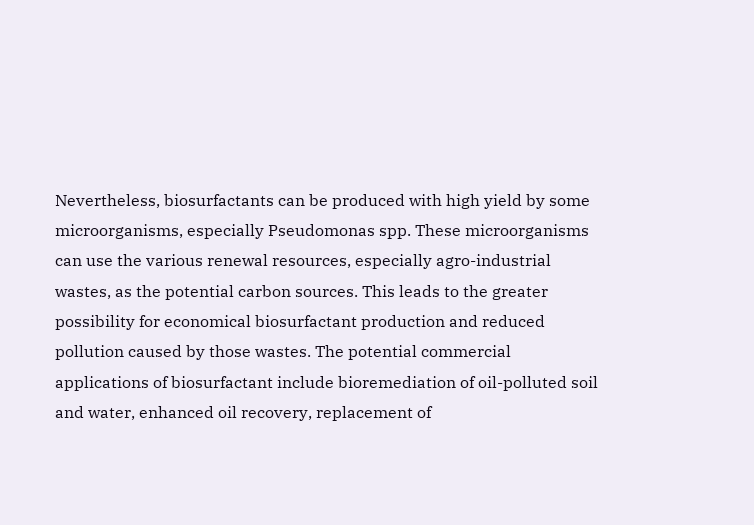Nevertheless, biosurfactants can be produced with high yield by some microorganisms, especially Pseudomonas spp. These microorganisms can use the various renewal resources, especially agro-industrial wastes, as the potential carbon sources. This leads to the greater possibility for economical biosurfactant production and reduced pollution caused by those wastes. The potential commercial applications of biosurfactant include bioremediation of oil-polluted soil and water, enhanced oil recovery, replacement of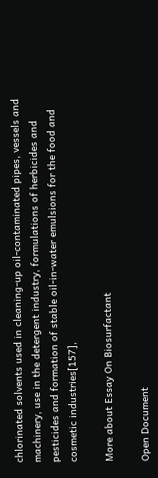chlorinated solvents used in cleaning-up oil-contaminated pipes, vessels and machinery, use in the detergent industry, formulations of herbicides and pesticides and formation of stable oil-in-water emulsions for the food and cosmetic industries[157],

More about Essay On Biosurfactant

Open Document